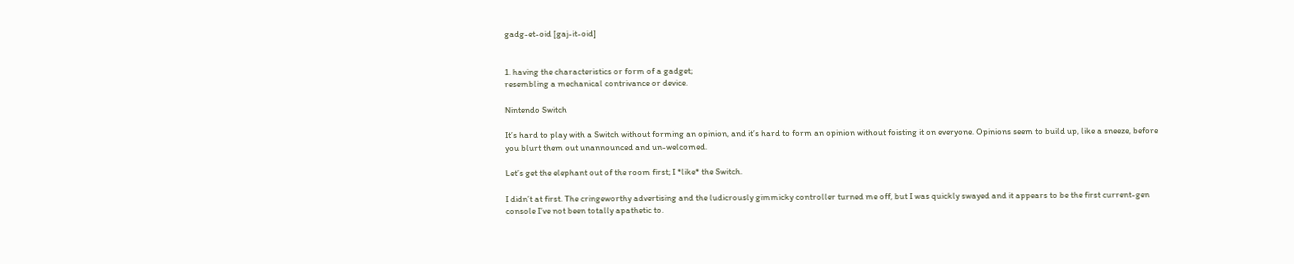gadg-et-oid [gaj-it-oid]


1. having the characteristics or form of a gadget;
resembling a mechanical contrivance or device.

Nintendo Switch

It’s hard to play with a Switch without forming an opinion, and it’s hard to form an opinion without foisting it on everyone. Opinions seem to build up, like a sneeze, before you blurt them out unannounced and un-welcomed.

Let’s get the elephant out of the room first; I *like* the Switch.

I didn’t at first. The cringeworthy advertising and the ludicrously gimmicky controller turned me off, but I was quickly swayed and it appears to be the first current-gen console I’ve not been totally apathetic to.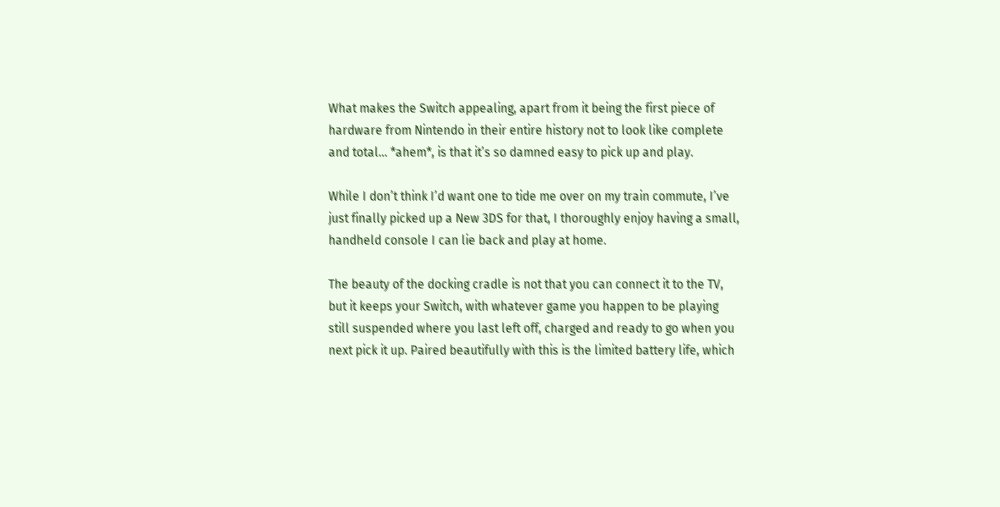What makes the Switch appealing, apart from it being the first piece of hardware from Nintendo in their entire history not to look like complete and total… *ahem*, is that it’s so damned easy to pick up and play.

While I don’t think I’d want one to tide me over on my train commute, I’ve just finally picked up a New 3DS for that, I thoroughly enjoy having a small, handheld console I can lie back and play at home.

The beauty of the docking cradle is not that you can connect it to the TV, but it keeps your Switch, with whatever game you happen to be playing still suspended where you last left off, charged and ready to go when you next pick it up. Paired beautifully with this is the limited battery life, which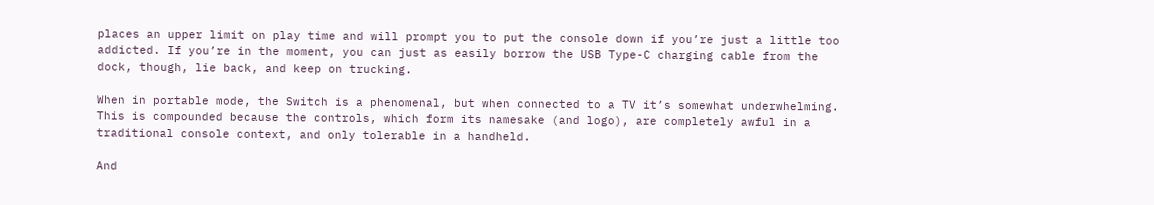places an upper limit on play time and will prompt you to put the console down if you’re just a little too addicted. If you’re in the moment, you can just as easily borrow the USB Type-C charging cable from the dock, though, lie back, and keep on trucking.

When in portable mode, the Switch is a phenomenal, but when connected to a TV it’s somewhat underwhelming. This is compounded because the controls, which form its namesake (and logo), are completely awful in a traditional console context, and only tolerable in a handheld.

And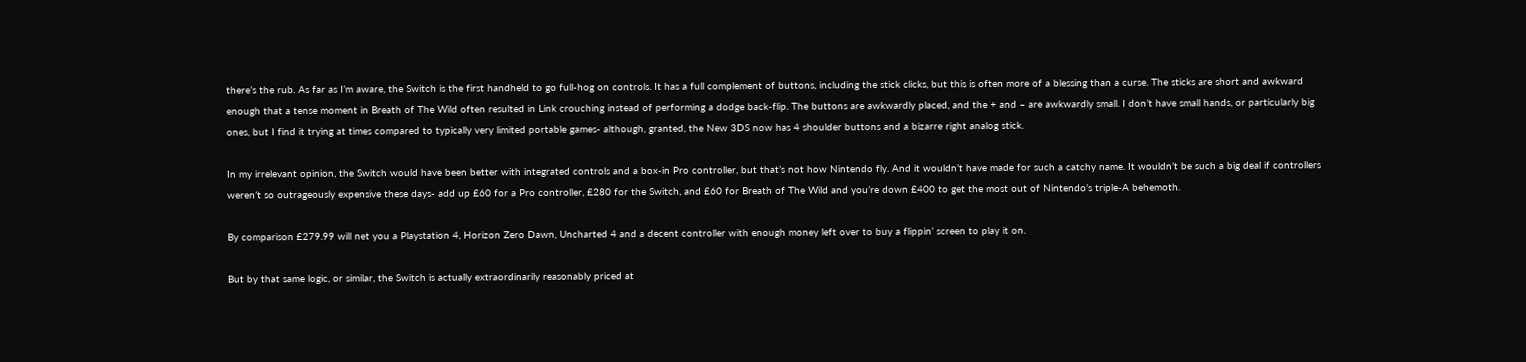there’s the rub. As far as I’m aware, the Switch is the first handheld to go full-hog on controls. It has a full complement of buttons, including the stick clicks, but this is often more of a blessing than a curse. The sticks are short and awkward enough that a tense moment in Breath of The Wild often resulted in Link crouching instead of performing a dodge back-flip. The buttons are awkwardly placed, and the + and – are awkwardly small. I don’t have small hands, or particularly big ones, but I find it trying at times compared to typically very limited portable games- although, granted, the New 3DS now has 4 shoulder buttons and a bizarre right analog stick.

In my irrelevant opinion, the Switch would have been better with integrated controls and a box-in Pro controller, but that’s not how Nintendo fly. And it wouldn’t have made for such a catchy name. It wouldn’t be such a big deal if controllers weren’t so outrageously expensive these days- add up £60 for a Pro controller, £280 for the Switch, and £60 for Breath of The Wild and you’re down £400 to get the most out of Nintendo’s triple-A behemoth.

By comparison £279.99 will net you a Playstation 4, Horizon Zero Dawn, Uncharted 4 and a decent controller with enough money left over to buy a flippin’ screen to play it on.

But by that same logic, or similar, the Switch is actually extraordinarily reasonably priced at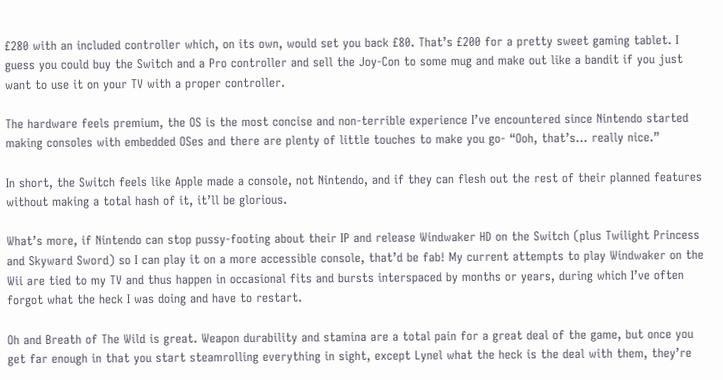£280 with an included controller which, on its own, would set you back £80. That’s £200 for a pretty sweet gaming tablet. I guess you could buy the Switch and a Pro controller and sell the Joy-Con to some mug and make out like a bandit if you just want to use it on your TV with a proper controller.

The hardware feels premium, the OS is the most concise and non-terrible experience I’ve encountered since Nintendo started making consoles with embedded OSes and there are plenty of little touches to make you go- “Ooh, that’s… really nice.”

In short, the Switch feels like Apple made a console, not Nintendo, and if they can flesh out the rest of their planned features without making a total hash of it, it’ll be glorious.

What’s more, if Nintendo can stop pussy-footing about their IP and release Windwaker HD on the Switch (plus Twilight Princess and Skyward Sword) so I can play it on a more accessible console, that’d be fab! My current attempts to play Windwaker on the Wii are tied to my TV and thus happen in occasional fits and bursts interspaced by months or years, during which I’ve often forgot what the heck I was doing and have to restart.

Oh and Breath of The Wild is great. Weapon durability and stamina are a total pain for a great deal of the game, but once you get far enough in that you start steamrolling everything in sight, except Lynel what the heck is the deal with them, they’re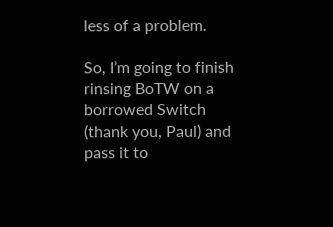less of a problem.

So, I’m going to finish rinsing BoTW on a borrowed Switch (thank you, Paul) and pass it to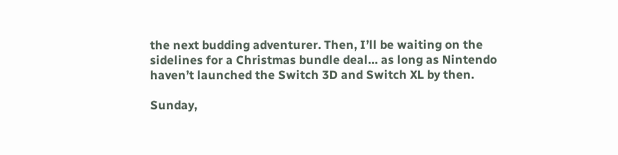the next budding adventurer. Then, I’ll be waiting on the sidelines for a Christmas bundle deal… as long as Nintendo haven’t launched the Switch 3D and Switch XL by then.

Sunday,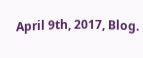April 9th, 2017, Blog.